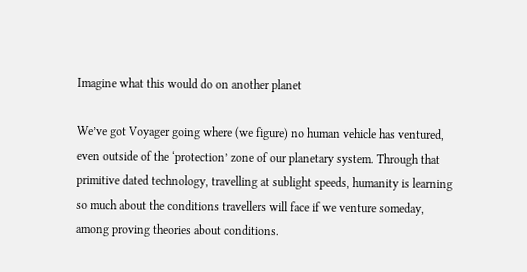Imagine what this would do on another planet

We’ve got Voyager going where (we figure) no human vehicle has ventured, even outside of the ‘protection’ zone of our planetary system. Through that primitive dated technology, travelling at sublight speeds, humanity is learning so much about the conditions travellers will face if we venture someday, among proving theories about conditions.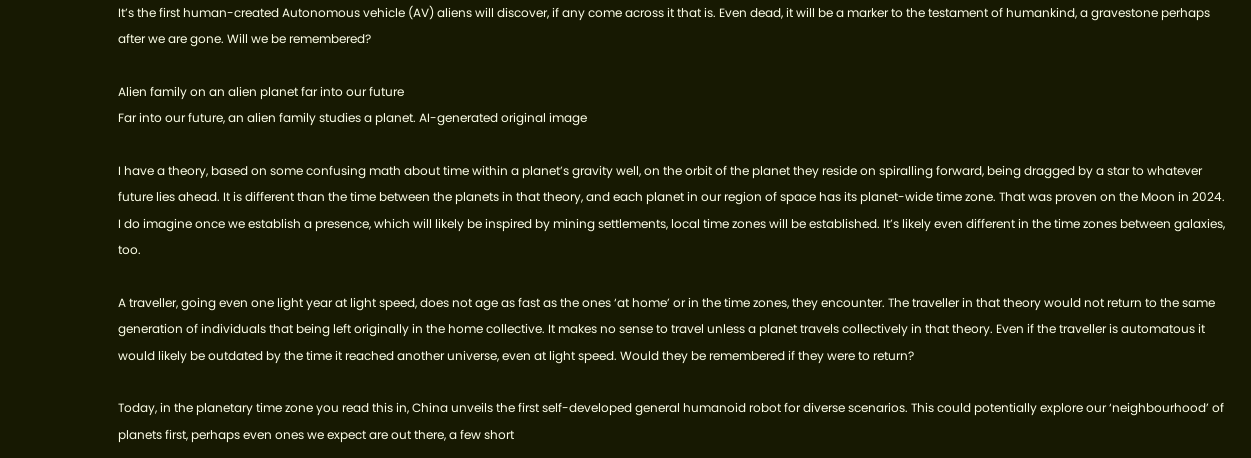It’s the first human-created Autonomous vehicle (AV) aliens will discover, if any come across it that is. Even dead, it will be a marker to the testament of humankind, a gravestone perhaps after we are gone. Will we be remembered?

Alien family on an alien planet far into our future
Far into our future, an alien family studies a planet. AI-generated original image

I have a theory, based on some confusing math about time within a planet’s gravity well, on the orbit of the planet they reside on spiralling forward, being dragged by a star to whatever future lies ahead. It is different than the time between the planets in that theory, and each planet in our region of space has its planet-wide time zone. That was proven on the Moon in 2024. I do imagine once we establish a presence, which will likely be inspired by mining settlements, local time zones will be established. It’s likely even different in the time zones between galaxies, too.

A traveller, going even one light year at light speed, does not age as fast as the ones ‘at home’ or in the time zones, they encounter. The traveller in that theory would not return to the same generation of individuals that being left originally in the home collective. It makes no sense to travel unless a planet travels collectively in that theory. Even if the traveller is automatous it would likely be outdated by the time it reached another universe, even at light speed. Would they be remembered if they were to return?

Today, in the planetary time zone you read this in, China unveils the first self-developed general humanoid robot for diverse scenarios. This could potentially explore our ‘neighbourhood’ of planets first, perhaps even ones we expect are out there, a few short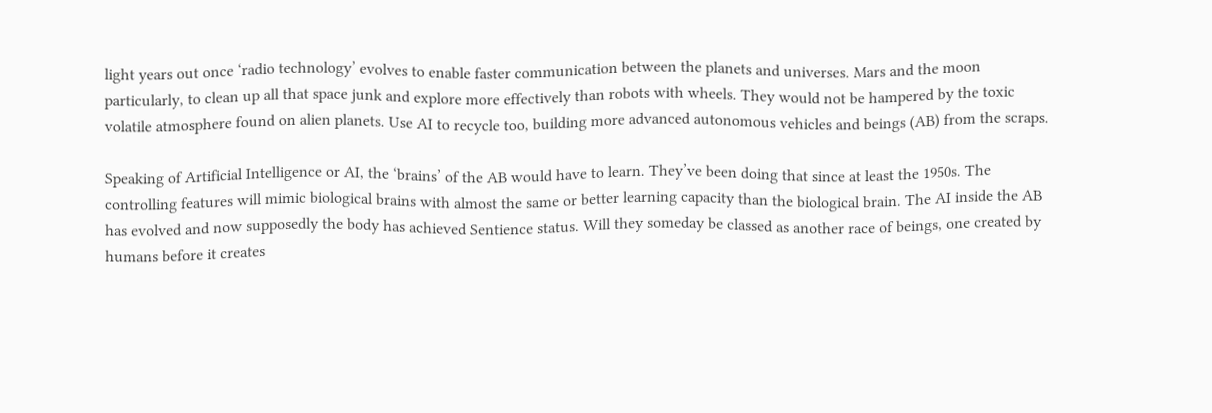light years out once ‘radio technology’ evolves to enable faster communication between the planets and universes. Mars and the moon particularly, to clean up all that space junk and explore more effectively than robots with wheels. They would not be hampered by the toxic volatile atmosphere found on alien planets. Use AI to recycle too, building more advanced autonomous vehicles and beings (AB) from the scraps.

Speaking of Artificial Intelligence or AI, the ‘brains’ of the AB would have to learn. They’ve been doing that since at least the 1950s. The controlling features will mimic biological brains with almost the same or better learning capacity than the biological brain. The AI inside the AB has evolved and now supposedly the body has achieved Sentience status. Will they someday be classed as another race of beings, one created by humans before it creates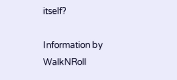itself?

Information by WalkNRoll